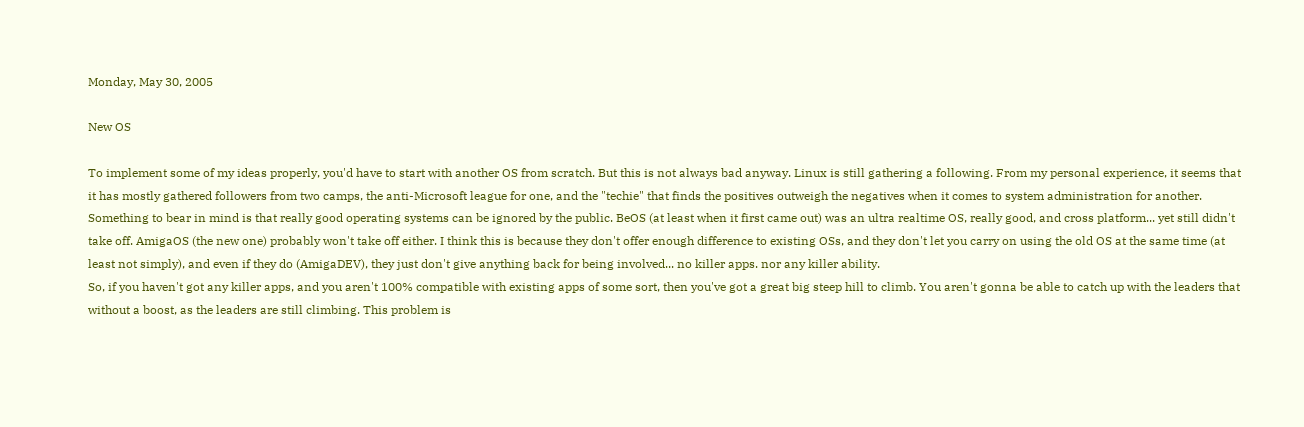Monday, May 30, 2005

New OS

To implement some of my ideas properly, you'd have to start with another OS from scratch. But this is not always bad anyway. Linux is still gathering a following. From my personal experience, it seems that it has mostly gathered followers from two camps, the anti-Microsoft league for one, and the "techie" that finds the positives outweigh the negatives when it comes to system administration for another. Something to bear in mind is that really good operating systems can be ignored by the public. BeOS (at least when it first came out) was an ultra realtime OS, really good, and cross platform... yet still didn't take off. AmigaOS (the new one) probably won't take off either. I think this is because they don't offer enough difference to existing OSs, and they don't let you carry on using the old OS at the same time (at least not simply), and even if they do (AmigaDEV), they just don't give anything back for being involved... no killer apps. nor any killer ability.
So, if you haven't got any killer apps, and you aren't 100% compatible with existing apps of some sort, then you've got a great big steep hill to climb. You aren't gonna be able to catch up with the leaders that without a boost, as the leaders are still climbing. This problem is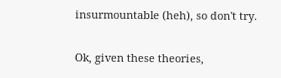insurmountable (heh), so don't try.

Ok, given these theories,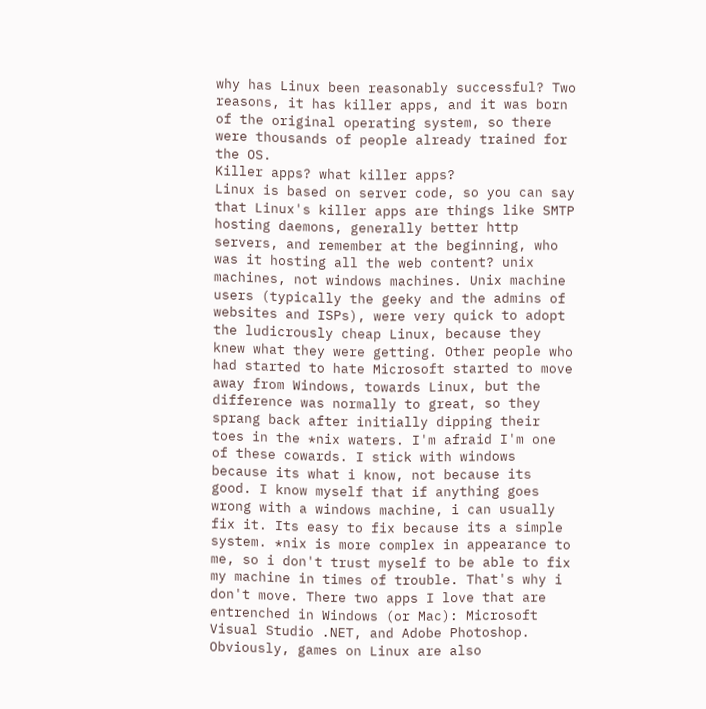why has Linux been reasonably successful? Two reasons, it has killer apps, and it was born of the original operating system, so there were thousands of people already trained for the OS.
Killer apps? what killer apps?
Linux is based on server code, so you can say that Linux's killer apps are things like SMTP hosting daemons, generally better http servers, and remember at the beginning, who was it hosting all the web content? unix machines, not windows machines. Unix machine users (typically the geeky and the admins of websites and ISPs), were very quick to adopt the ludicrously cheap Linux, because they knew what they were getting. Other people who had started to hate Microsoft started to move away from Windows, towards Linux, but the difference was normally to great, so they sprang back after initially dipping their toes in the *nix waters. I'm afraid I'm one of these cowards. I stick with windows because its what i know, not because its good. I know myself that if anything goes wrong with a windows machine, i can usually fix it. Its easy to fix because its a simple system. *nix is more complex in appearance to me, so i don't trust myself to be able to fix my machine in times of trouble. That's why i don't move. There two apps I love that are entrenched in Windows (or Mac): Microsoft Visual Studio .NET, and Adobe Photoshop. Obviously, games on Linux are also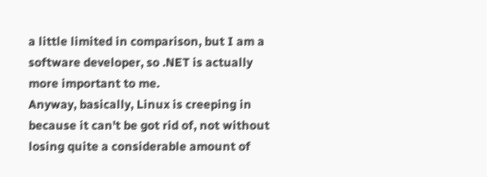a little limited in comparison, but I am a software developer, so .NET is actually more important to me.
Anyway, basically, Linux is creeping in because it can't be got rid of, not without losing quite a considerable amount of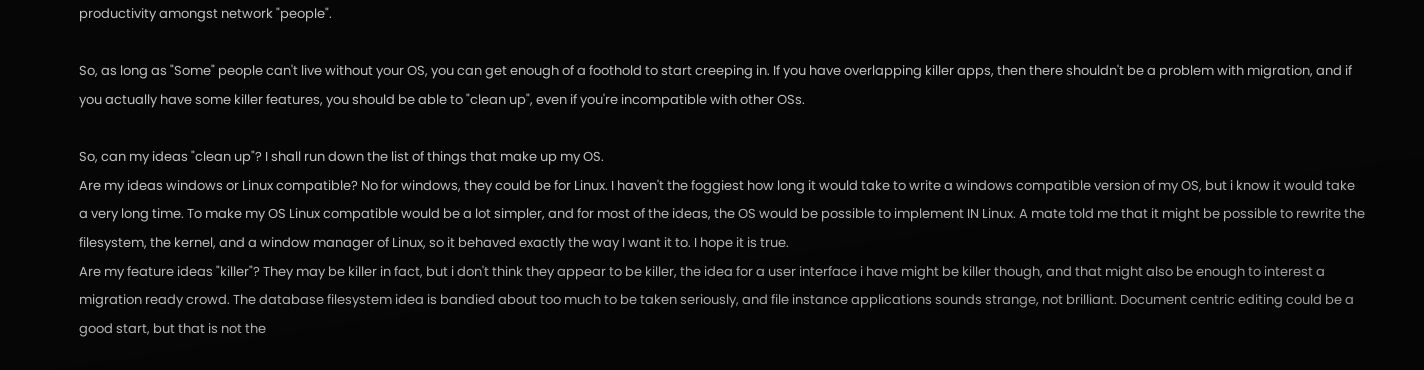productivity amongst network "people".

So, as long as "Some" people can't live without your OS, you can get enough of a foothold to start creeping in. If you have overlapping killer apps, then there shouldn't be a problem with migration, and if you actually have some killer features, you should be able to "clean up", even if you're incompatible with other OSs.

So, can my ideas "clean up"? I shall run down the list of things that make up my OS.
Are my ideas windows or Linux compatible? No for windows, they could be for Linux. I haven't the foggiest how long it would take to write a windows compatible version of my OS, but i know it would take a very long time. To make my OS Linux compatible would be a lot simpler, and for most of the ideas, the OS would be possible to implement IN Linux. A mate told me that it might be possible to rewrite the filesystem, the kernel, and a window manager of Linux, so it behaved exactly the way I want it to. I hope it is true.
Are my feature ideas "killer"? They may be killer in fact, but i don't think they appear to be killer, the idea for a user interface i have might be killer though, and that might also be enough to interest a migration ready crowd. The database filesystem idea is bandied about too much to be taken seriously, and file instance applications sounds strange, not brilliant. Document centric editing could be a good start, but that is not the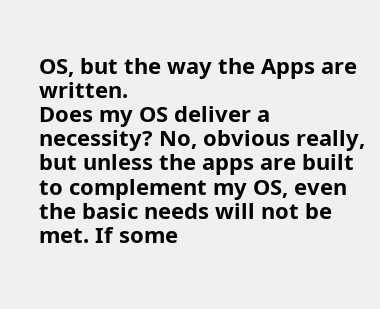OS, but the way the Apps are written.
Does my OS deliver a necessity? No, obvious really, but unless the apps are built to complement my OS, even the basic needs will not be met. If some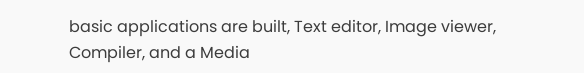basic applications are built, Text editor, Image viewer, Compiler, and a Media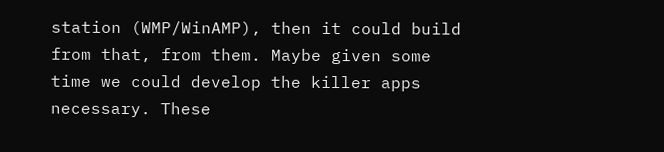station (WMP/WinAMP), then it could build from that, from them. Maybe given some time we could develop the killer apps necessary. These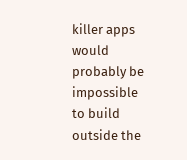killer apps would probably be impossible to build outside the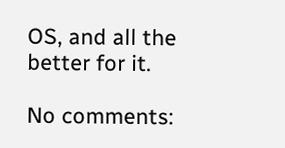OS, and all the better for it.

No comments: